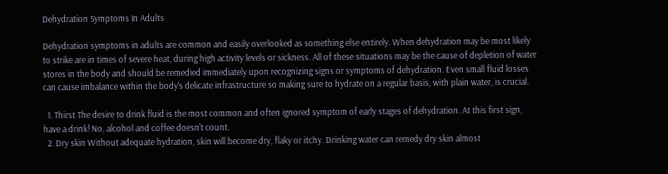Dehydration Symptoms In Adults

Dehydration symptoms in adults are common and easily overlooked as something else entirely. When dehydration may be most likely to strike are in times of severe heat, during high activity levels or sickness. All of these situations may be the cause of depletion of water stores in the body and should be remedied immediately upon recognizing signs or symptoms of dehydration. Even small fluid losses can cause imbalance within the body's delicate infrastructure so making sure to hydrate on a regular basis, with plain water, is crucial.

  1. Thirst The desire to drink fluid is the most common and often ignored symptom of early stages of dehydration. At this first sign, have a drink! No, alcohol and coffee doesn't count.
  2. Dry skin Without adequate hydration, skin will become dry, flaky or itchy. Drinking water can remedy dry skin almost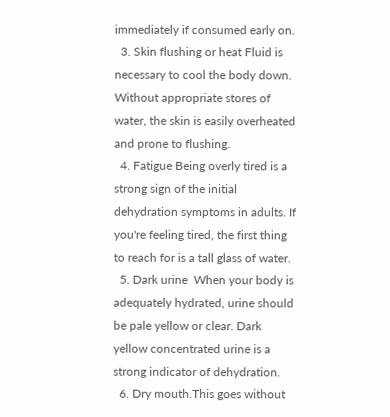immediately if consumed early on.
  3. Skin flushing or heat Fluid is necessary to cool the body down. Without appropriate stores of water, the skin is easily overheated and prone to flushing.
  4. Fatigue Being overly tired is a strong sign of the initial dehydration symptoms in adults. If you're feeling tired, the first thing to reach for is a tall glass of water.
  5. Dark urine  When your body is adequately hydrated, urine should be pale yellow or clear. Dark yellow concentrated urine is a strong indicator of dehydration.
  6. Dry mouth.This goes without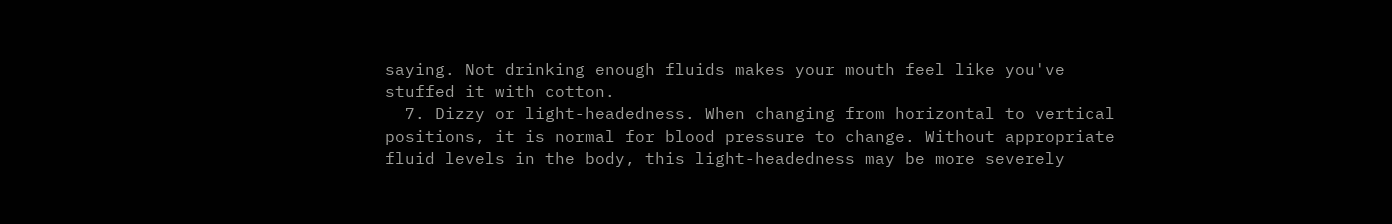saying. Not drinking enough fluids makes your mouth feel like you've stuffed it with cotton.
  7. Dizzy or light-headedness. When changing from horizontal to vertical positions, it is normal for blood pressure to change. Without appropriate fluid levels in the body, this light-headedness may be more severely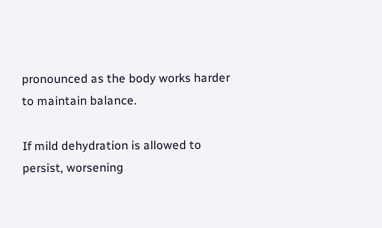pronounced as the body works harder to maintain balance.

If mild dehydration is allowed to persist, worsening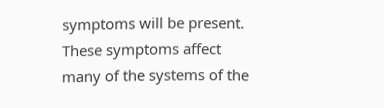symptoms will be present. These symptoms affect many of the systems of the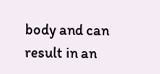body and can result in an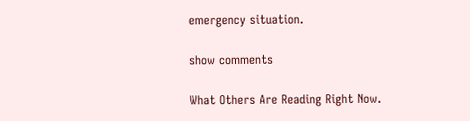emergency situation.

show comments

What Others Are Reading Right Now.